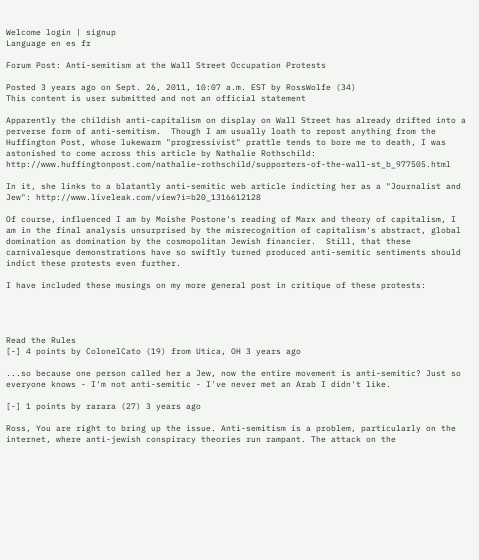Welcome login | signup
Language en es fr

Forum Post: Anti-semitism at the Wall Street Occupation Protests

Posted 3 years ago on Sept. 26, 2011, 10:07 a.m. EST by RossWolfe (34)
This content is user submitted and not an official statement

Apparently the childish anti-capitalism on display on Wall Street has already drifted into a perverse form of anti-semitism.  Though I am usually loath to repost anything from the Huffington Post, whose lukewarm "progressivist" prattle tends to bore me to death, I was astonished to come across this article by Nathalie Rothschild: http://www.huffingtonpost.com/nathalie-rothschild/supporters-of-the-wall-st_b_977505.html

In it, she links to a blatantly anti-semitic web article indicting her as a "Journalist and Jew": http://www.liveleak.com/view?i=b20_1316612128

Of course, influenced I am by Moishe Postone's reading of Marx and theory of capitalism, I am in the final analysis unsurprised by the misrecognition of capitalism's abstract, global domination as domination by the cosmopolitan Jewish financier.  Still, that these carnivalesque demonstrations have so swiftly turned produced anti-semitic sentiments should indict these protests even further.

I have included these musings on my more general post in critique of these protests:




Read the Rules
[-] 4 points by ColonelCato (19) from Utica, OH 3 years ago

...so because one person called her a Jew, now the entire movement is anti-semitic? Just so everyone knows - I'm not anti-semitic - I've never met an Arab I didn't like.

[-] 1 points by rarara (27) 3 years ago

Ross, You are right to bring up the issue. Anti-semitism is a problem, particularly on the internet, where anti-jewish conspiracy theories run rampant. The attack on the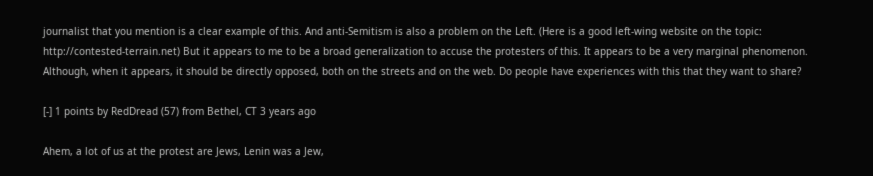journalist that you mention is a clear example of this. And anti-Semitism is also a problem on the Left. (Here is a good left-wing website on the topic: http://contested-terrain.net) But it appears to me to be a broad generalization to accuse the protesters of this. It appears to be a very marginal phenomenon. Although, when it appears, it should be directly opposed, both on the streets and on the web. Do people have experiences with this that they want to share?

[-] 1 points by RedDread (57) from Bethel, CT 3 years ago

Ahem, a lot of us at the protest are Jews, Lenin was a Jew,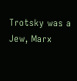Trotsky was a Jew, Marx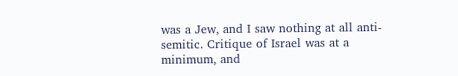was a Jew, and I saw nothing at all anti-semitic. Critique of Israel was at a minimum, and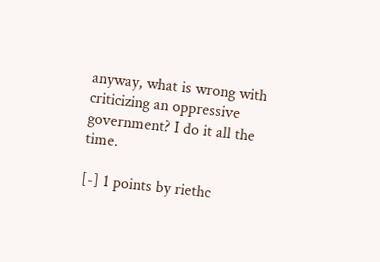anyway, what is wrong with criticizing an oppressive government? I do it all the time.

[-] 1 points by riethc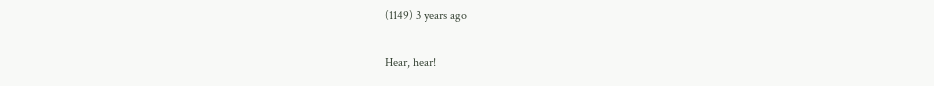(1149) 3 years ago

Hear, hear!